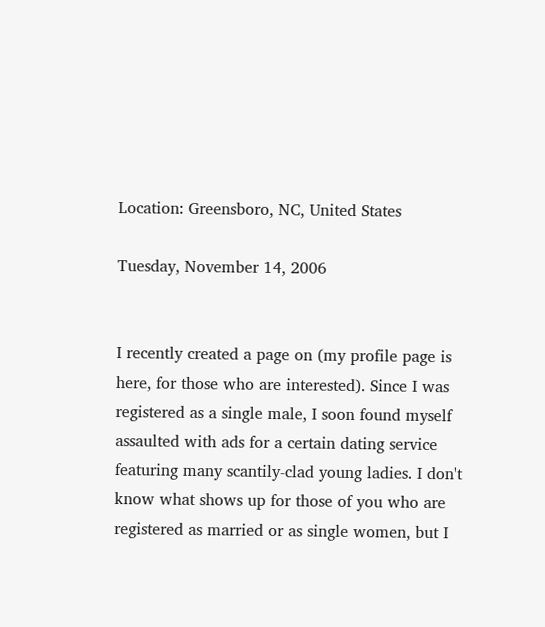Location: Greensboro, NC, United States

Tuesday, November 14, 2006


I recently created a page on (my profile page is here, for those who are interested). Since I was registered as a single male, I soon found myself assaulted with ads for a certain dating service featuring many scantily-clad young ladies. I don't know what shows up for those of you who are registered as married or as single women, but I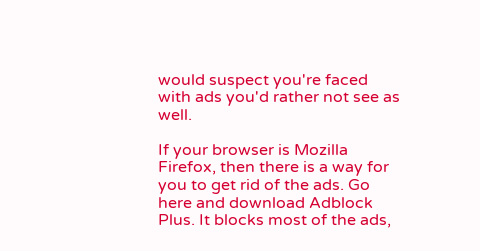would suspect you're faced with ads you'd rather not see as well.

If your browser is Mozilla Firefox, then there is a way for you to get rid of the ads. Go here and download Adblock Plus. It blocks most of the ads,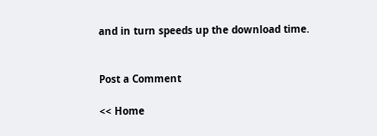and in turn speeds up the download time.


Post a Comment

<< Home